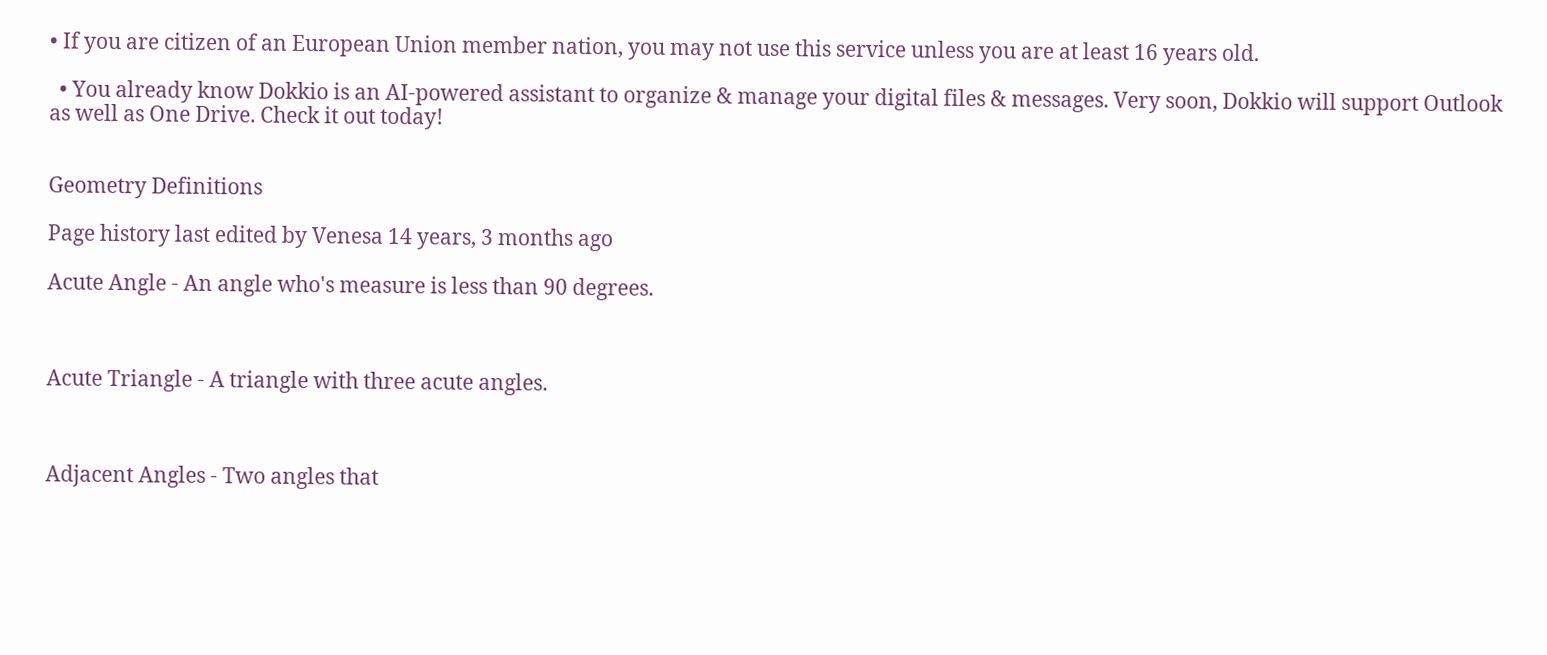• If you are citizen of an European Union member nation, you may not use this service unless you are at least 16 years old.

  • You already know Dokkio is an AI-powered assistant to organize & manage your digital files & messages. Very soon, Dokkio will support Outlook as well as One Drive. Check it out today!


Geometry Definitions

Page history last edited by Venesa 14 years, 3 months ago

Acute Angle - An angle who's measure is less than 90 degrees.



Acute Triangle - A triangle with three acute angles.



Adjacent Angles - Two angles that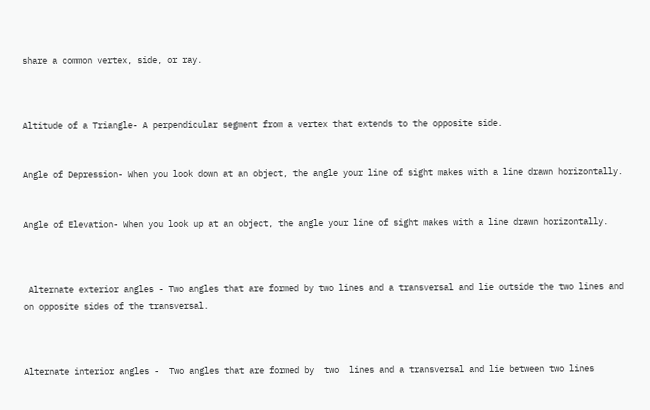share a common vertex, side, or ray.



Altitude of a Triangle- A perpendicular segment from a vertex that extends to the opposite side.


Angle of Depression- When you look down at an object, the angle your line of sight makes with a line drawn horizontally.


Angle of Elevation- When you look up at an object, the angle your line of sight makes with a line drawn horizontally.



 Alternate exterior angles - Two angles that are formed by two lines and a transversal and lie outside the two lines and on opposite sides of the transversal.



Alternate interior angles -  Two angles that are formed by  two  lines and a transversal and lie between two lines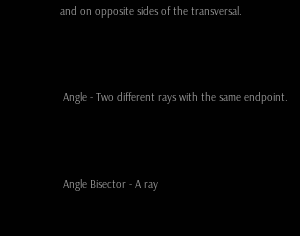and on opposite sides of the transversal.



 Angle - Two different rays with the same endpoint.



 Angle Bisector - A ray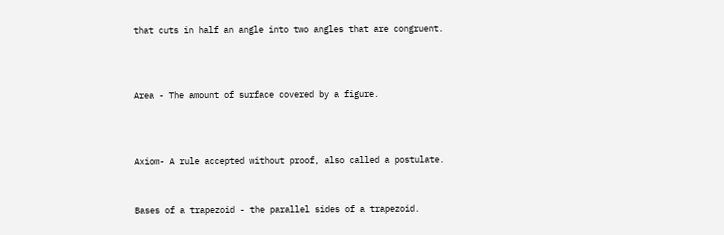that cuts in half an angle into two angles that are congruent.



Area - The amount of surface covered by a figure.



Axiom- A rule accepted without proof, also called a postulate.


Bases of a trapezoid - the parallel sides of a trapezoid.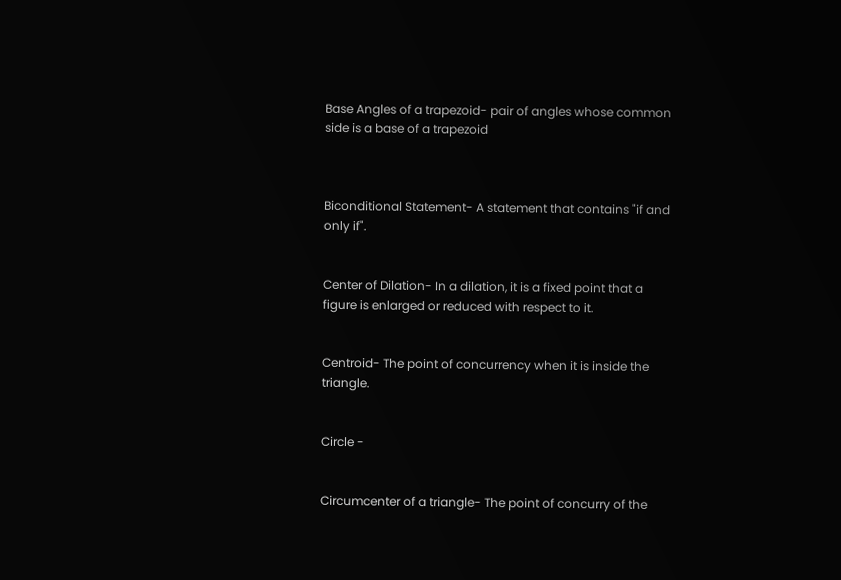Base Angles of a trapezoid- pair of angles whose common side is a base of a trapezoid



Biconditional Statement- A statement that contains "if and only if".


Center of Dilation- In a dilation, it is a fixed point that a figure is enlarged or reduced with respect to it.


Centroid- The point of concurrency when it is inside the triangle.


Circle -


Circumcenter of a triangle- The point of concurry of the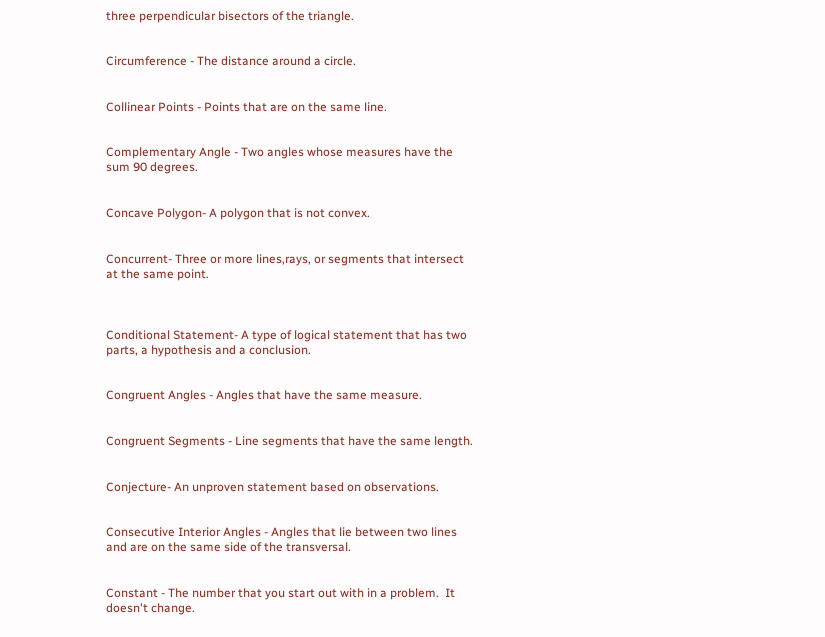three perpendicular bisectors of the triangle.


Circumference - The distance around a circle.


Collinear Points - Points that are on the same line.


Complementary Angle - Two angles whose measures have the sum 90 degrees.


Concave Polygon- A polygon that is not convex.


Concurrent- Three or more lines,rays, or segments that intersect at the same point.



Conditional Statement- A type of logical statement that has two parts, a hypothesis and a conclusion.


Congruent Angles - Angles that have the same measure.


Congruent Segments - Line segments that have the same length.


Conjecture- An unproven statement based on observations.


Consecutive Interior Angles - Angles that lie between two lines and are on the same side of the transversal.


Constant - The number that you start out with in a problem.  It doesn't change.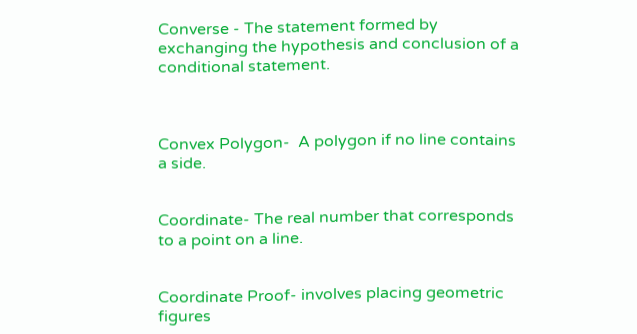Converse - The statement formed by exchanging the hypothesis and conclusion of a conditional statement.



Convex Polygon-  A polygon if no line contains a side.


Coordinate- The real number that corresponds to a point on a line.


Coordinate Proof- involves placing geometric figures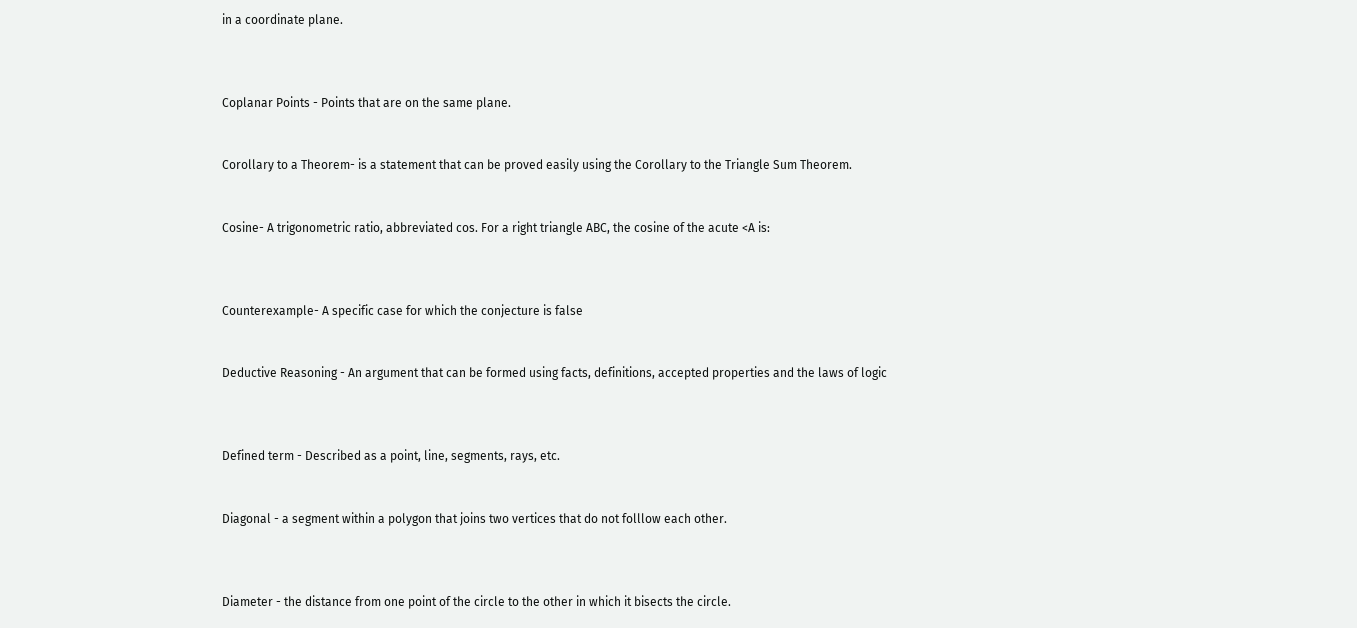in a coordinate plane.



Coplanar Points - Points that are on the same plane.


Corollary to a Theorem- is a statement that can be proved easily using the Corollary to the Triangle Sum Theorem.


Cosine- A trigonometric ratio, abbreviated cos. For a right triangle ABC, the cosine of the acute <A is:



Counterexample- A specific case for which the conjecture is false


Deductive Reasoning - An argument that can be formed using facts, definitions, accepted properties and the laws of logic



Defined term - Described as a point, line, segments, rays, etc.


Diagonal - a segment within a polygon that joins two vertices that do not folllow each other.



Diameter - the distance from one point of the circle to the other in which it bisects the circle.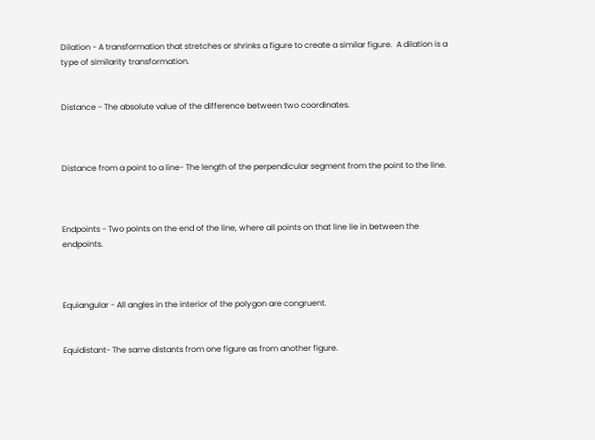Dilation - A transformation that stretches or shrinks a figure to create a similar figure.  A dilation is a type of similarity transformation.


Distance - The absolute value of the difference between two coordinates.



Distance from a point to a line- The length of the perpendicular segment from the point to the line.



Endpoints - Two points on the end of the line, where all points on that line lie in between the endpoints.



Equiangular - All angles in the interior of the polygon are congruent.


Equidistant- The same distants from one figure as from another figure.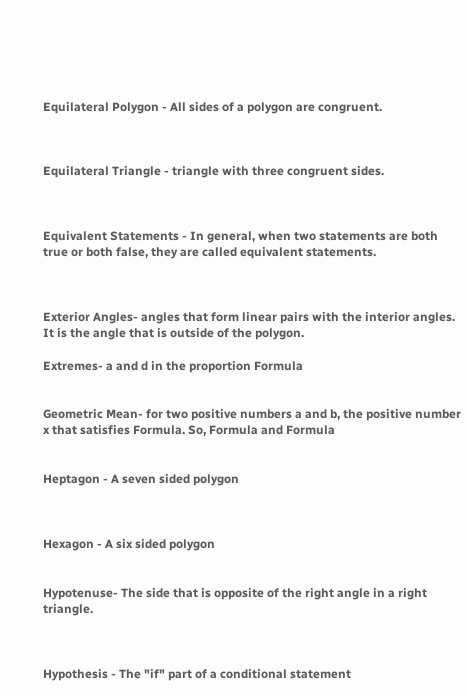Equilateral Polygon - All sides of a polygon are congruent.



Equilateral Triangle - triangle with three congruent sides.



Equivalent Statements - In general, when two statements are both true or both false, they are called equivalent statements.



Exterior Angles- angles that form linear pairs with the interior angles.  It is the angle that is outside of the polygon.

Extremes- a and d in the proportion Formula


Geometric Mean- for two positive numbers a and b, the positive number x that satisfies Formula. So, Formula and Formula


Heptagon - A seven sided polygon



Hexagon - A six sided polygon


Hypotenuse- The side that is opposite of the right angle in a right triangle.



Hypothesis - The "if" part of a conditional statement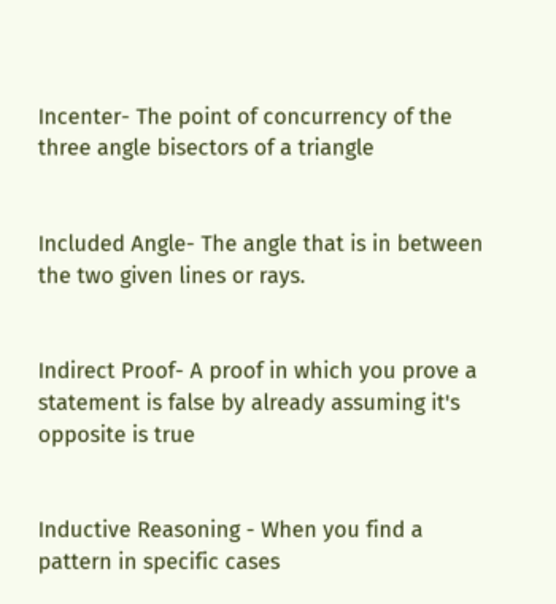Incenter- The point of concurrency of the three angle bisectors of a triangle


Included Angle- The angle that is in between the two given lines or rays.


Indirect Proof- A proof in which you prove a statement is false by already assuming it's opposite is true


Inductive Reasoning - When you find a pattern in specific cases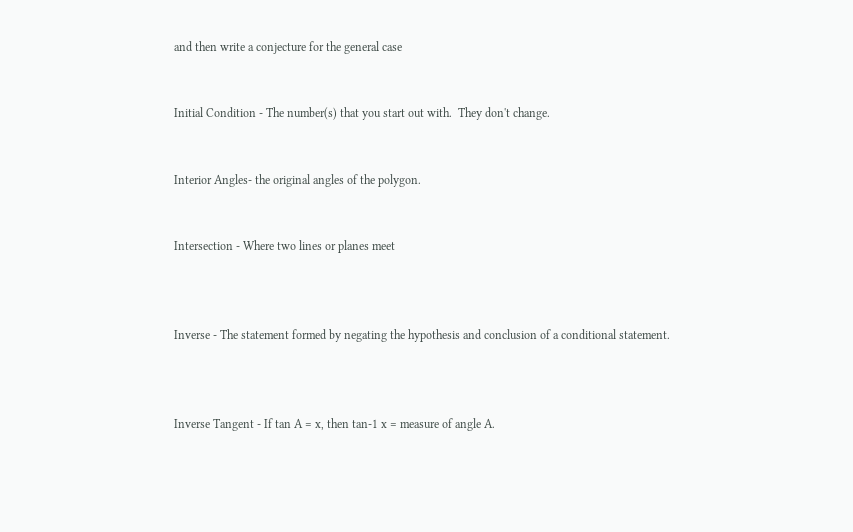and then write a conjecture for the general case


Initial Condition - The number(s) that you start out with.  They don't change.


Interior Angles- the original angles of the polygon.


Intersection - Where two lines or planes meet



Inverse - The statement formed by negating the hypothesis and conclusion of a conditional statement.



Inverse Tangent - If tan A = x, then tan-1 x = measure of angle A.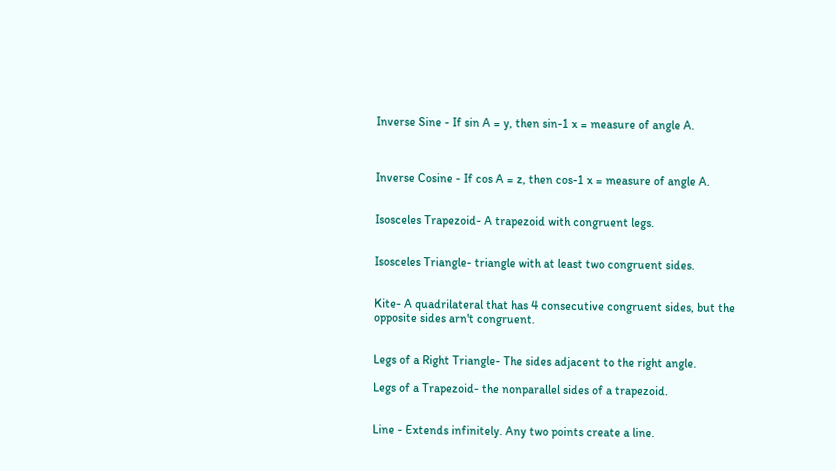Inverse Sine - If sin A = y, then sin-1 x = measure of angle A.



Inverse Cosine - If cos A = z, then cos-1 x = measure of angle A.


Isosceles Trapezoid- A trapezoid with congruent legs.


Isosceles Triangle- triangle with at least two congruent sides.


Kite- A quadrilateral that has 4 consecutive congruent sides, but the opposite sides arn't congruent.


Legs of a Right Triangle- The sides adjacent to the right angle.

Legs of a Trapezoid- the nonparallel sides of a trapezoid.


Line - Extends infinitely. Any two points create a line.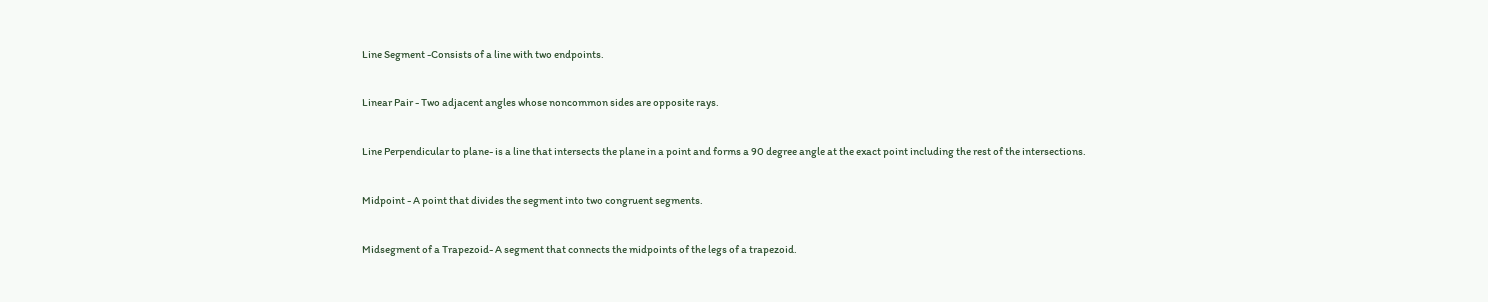Line Segment -Consists of a line with two endpoints.


Linear Pair - Two adjacent angles whose noncommon sides are opposite rays.


Line Perpendicular to plane- is a line that intersects the plane in a point and forms a 90 degree angle at the exact point including the rest of the intersections.


Midpoint - A point that divides the segment into two congruent segments.


Midsegment of a Trapezoid- A segment that connects the midpoints of the legs of a trapezoid.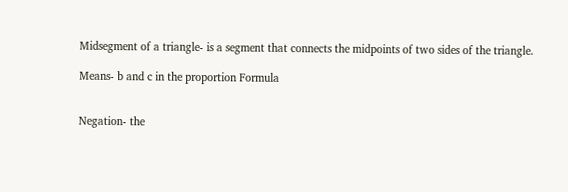Midsegment of a triangle- is a segment that connects the midpoints of two sides of the triangle.

Means- b and c in the proportion Formula


Negation- the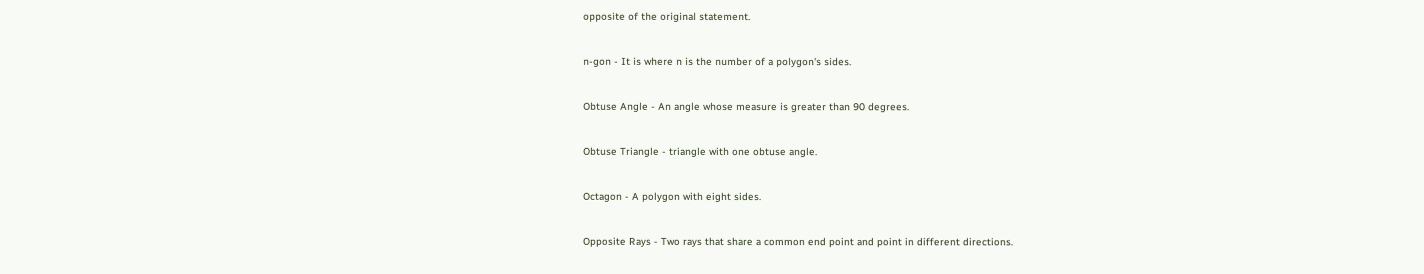opposite of the original statement.


n-gon - It is where n is the number of a polygon's sides.


Obtuse Angle - An angle whose measure is greater than 90 degrees.


Obtuse Triangle - triangle with one obtuse angle.


Octagon - A polygon with eight sides.


Opposite Rays - Two rays that share a common end point and point in different directions.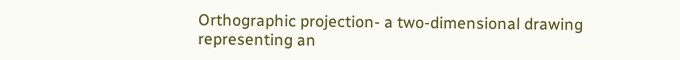Orthographic projection- a two-dimensional drawing representing an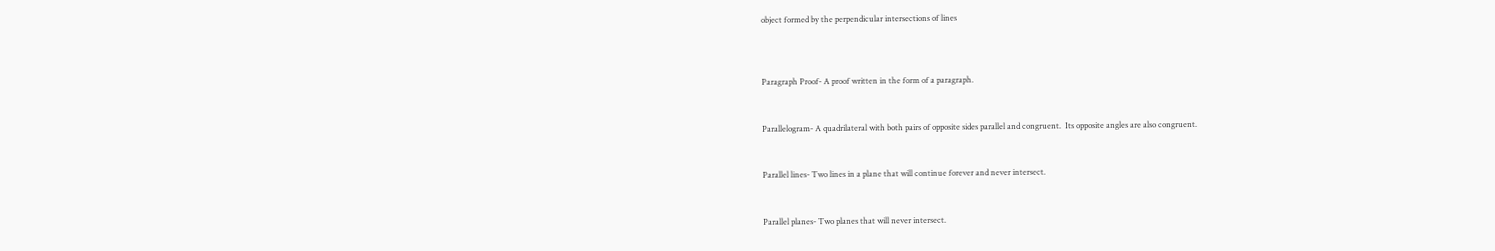object formed by the perpendicular intersections of lines



Paragraph Proof- A proof written in the form of a paragraph.


Parallelogram- A quadrilateral with both pairs of opposite sides parallel and congruent.  Its opposite angles are also congruent.


Parallel lines- Two lines in a plane that will continue forever and never intersect.


Parallel planes- Two planes that will never intersect.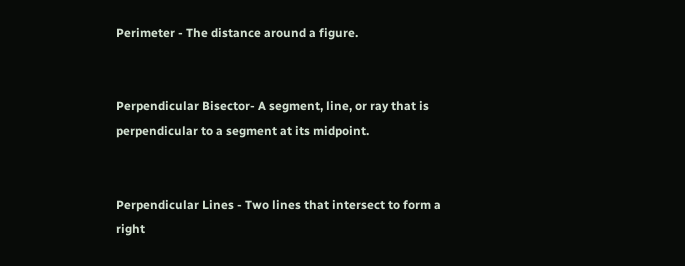Perimeter - The distance around a figure.


Perpendicular Bisector- A segment, line, or ray that is perpendicular to a segment at its midpoint.


Perpendicular Lines - Two lines that intersect to form a right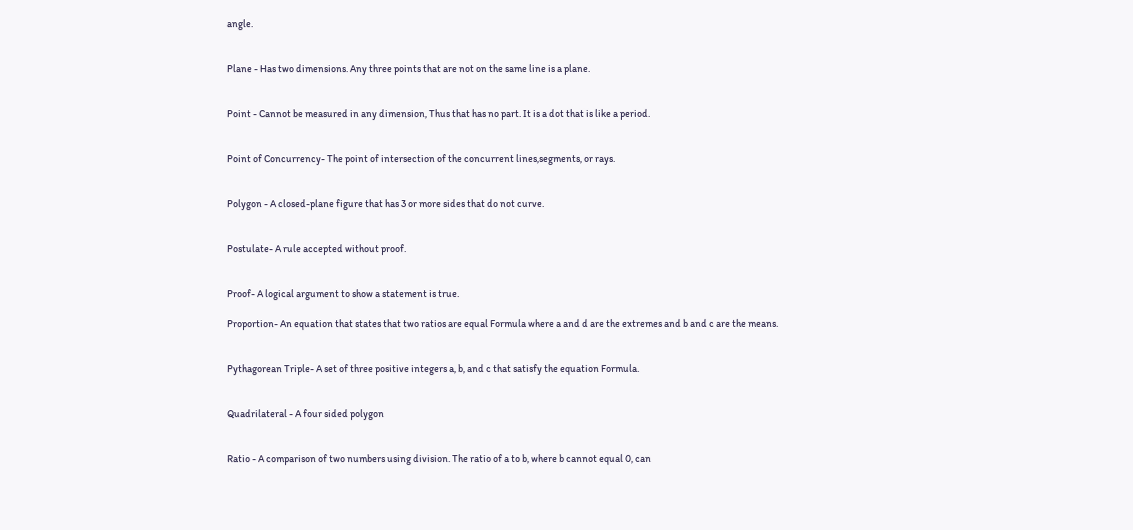angle.


Plane - Has two dimensions. Any three points that are not on the same line is a plane.


Point - Cannot be measured in any dimension, Thus that has no part. It is a dot that is like a period.


Point of Concurrency- The point of intersection of the concurrent lines,segments, or rays.


Polygon - A closed-plane figure that has 3 or more sides that do not curve.


Postulate- A rule accepted without proof.


Proof- A logical argument to show a statement is true.

Proportion- An equation that states that two ratios are equal Formula where a and d are the extremes and b and c are the means.


Pythagorean Triple- A set of three positive integers a, b, and c that satisfy the equation Formula.


Quadrilateral - A four sided polygon


Ratio - A comparison of two numbers using division. The ratio of a to b, where b cannot equal 0, can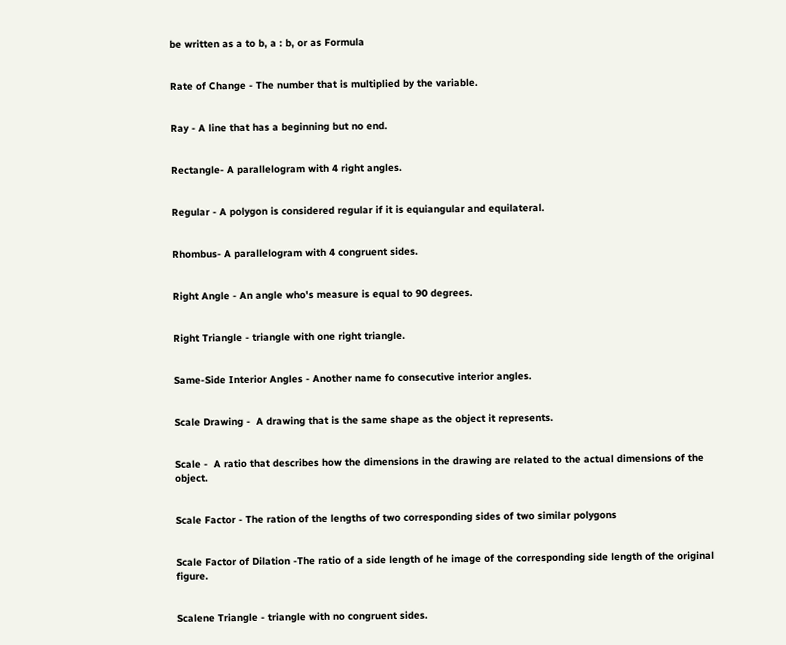be written as a to b, a : b, or as Formula


Rate of Change - The number that is multiplied by the variable.


Ray - A line that has a beginning but no end.


Rectangle- A parallelogram with 4 right angles.


Regular - A polygon is considered regular if it is equiangular and equilateral.


Rhombus- A parallelogram with 4 congruent sides.


Right Angle - An angle who's measure is equal to 90 degrees.


Right Triangle - triangle with one right triangle.


Same-Side Interior Angles - Another name fo consecutive interior angles.


Scale Drawing -  A drawing that is the same shape as the object it represents.


Scale -  A ratio that describes how the dimensions in the drawing are related to the actual dimensions of the object.


Scale Factor - The ration of the lengths of two corresponding sides of two similar polygons


Scale Factor of Dilation -The ratio of a side length of he image of the corresponding side length of the original figure.


Scalene Triangle - triangle with no congruent sides.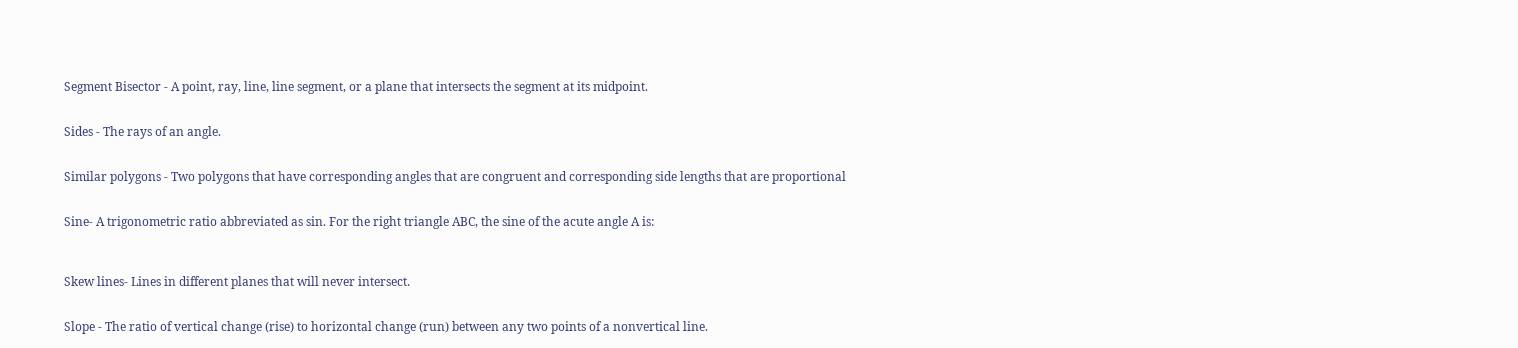Segment Bisector - A point, ray, line, line segment, or a plane that intersects the segment at its midpoint.


Sides - The rays of an angle.


Similar polygons - Two polygons that have corresponding angles that are congruent and corresponding side lengths that are proportional


Sine- A trigonometric ratio abbreviated as sin. For the right triangle ABC, the sine of the acute angle A is:



Skew lines- Lines in different planes that will never intersect.


Slope - The ratio of vertical change (rise) to horizontal change (run) between any two points of a nonvertical line.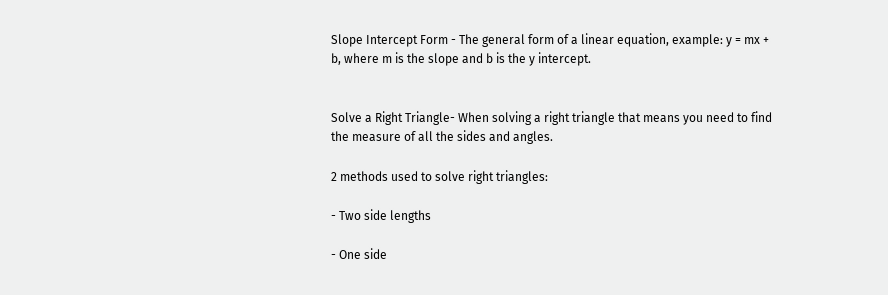Slope Intercept Form - The general form of a linear equation, example: y = mx + b, where m is the slope and b is the y intercept.


Solve a Right Triangle- When solving a right triangle that means you need to find the measure of all the sides and angles.

2 methods used to solve right triangles:

- Two side lengths

- One side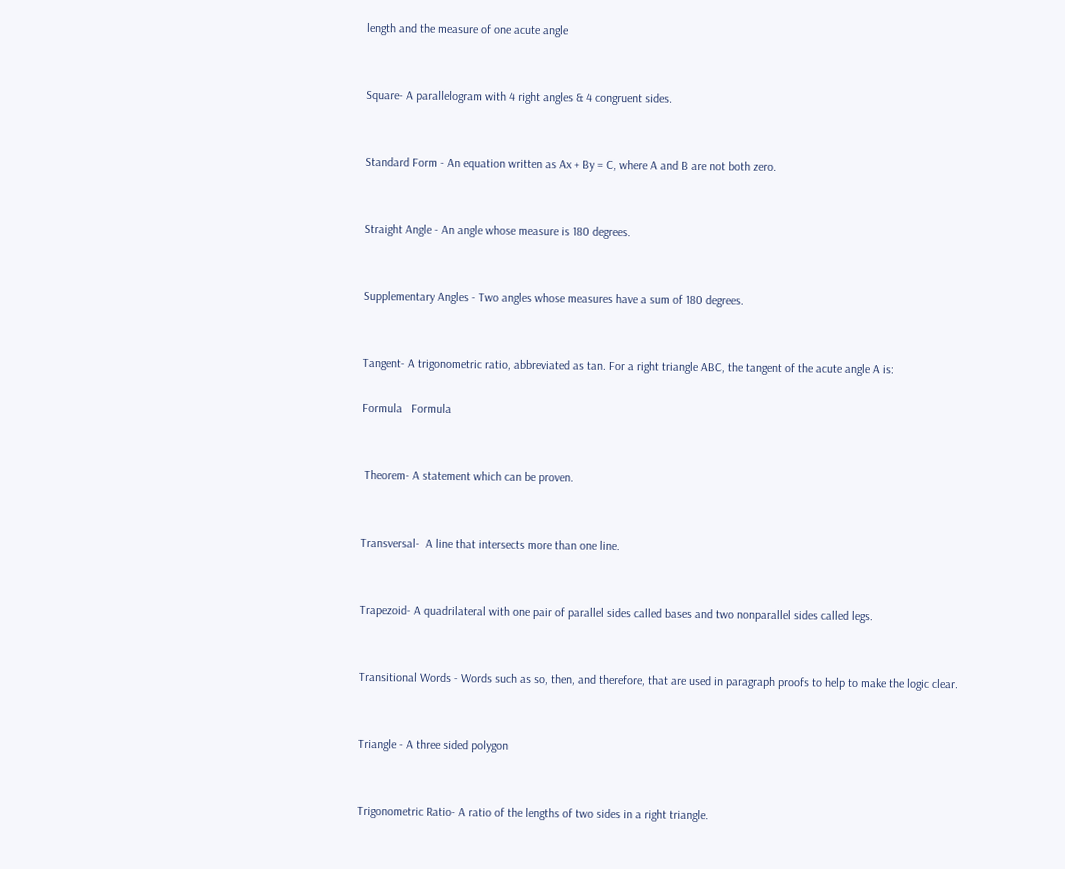length and the measure of one acute angle


Square- A parallelogram with 4 right angles & 4 congruent sides.


Standard Form - An equation written as Ax + By = C, where A and B are not both zero.


Straight Angle - An angle whose measure is 180 degrees.


Supplementary Angles - Two angles whose measures have a sum of 180 degrees.


Tangent- A trigonometric ratio, abbreviated as tan. For a right triangle ABC, the tangent of the acute angle A is:

Formula   Formula


 Theorem- A statement which can be proven.


Transversal-  A line that intersects more than one line.


Trapezoid- A quadrilateral with one pair of parallel sides called bases and two nonparallel sides called legs.


Transitional Words - Words such as so, then, and therefore, that are used in paragraph proofs to help to make the logic clear.


Triangle - A three sided polygon


Trigonometric Ratio- A ratio of the lengths of two sides in a right triangle.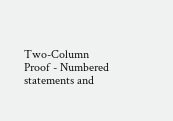Two-Column Proof - Numbered statements and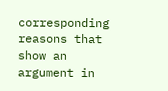corresponding reasons that show an argument in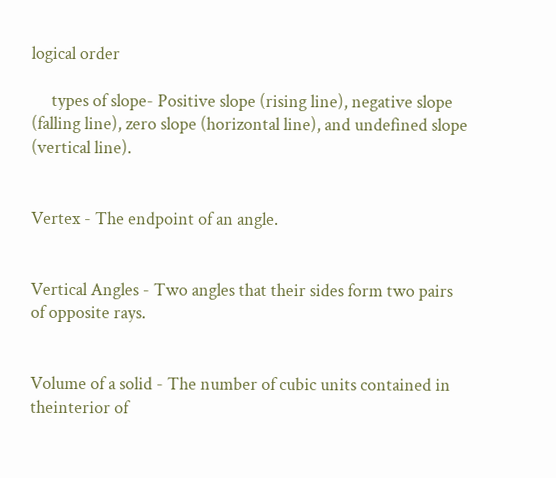logical order

     types of slope- Positive slope (rising line), negative slope (falling line), zero slope (horizontal line), and undefined slope (vertical line).


Vertex - The endpoint of an angle.


Vertical Angles - Two angles that their sides form two pairs of opposite rays.


Volume of a solid - The number of cubic units contained in theinterior of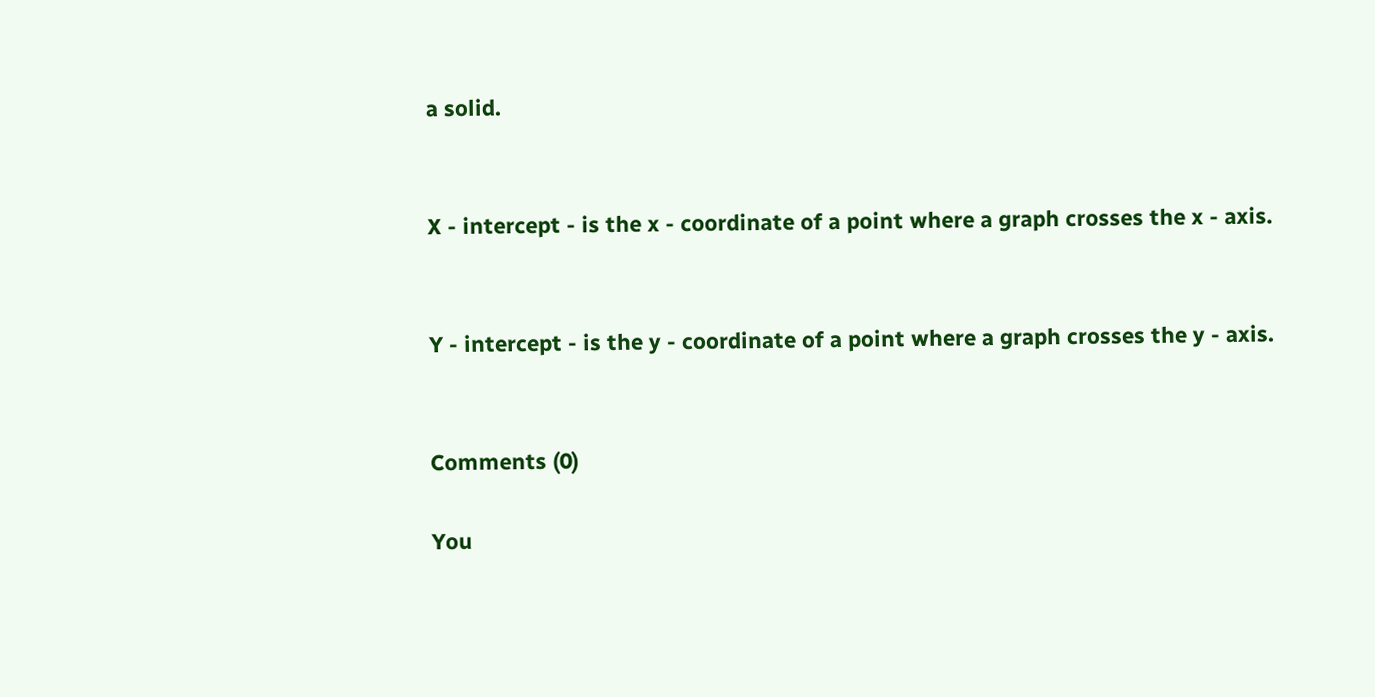a solid.


X - intercept - is the x - coordinate of a point where a graph crosses the x - axis.


Y - intercept - is the y - coordinate of a point where a graph crosses the y - axis.


Comments (0)

You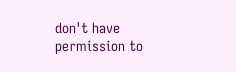don't have permission to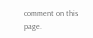comment on this page.